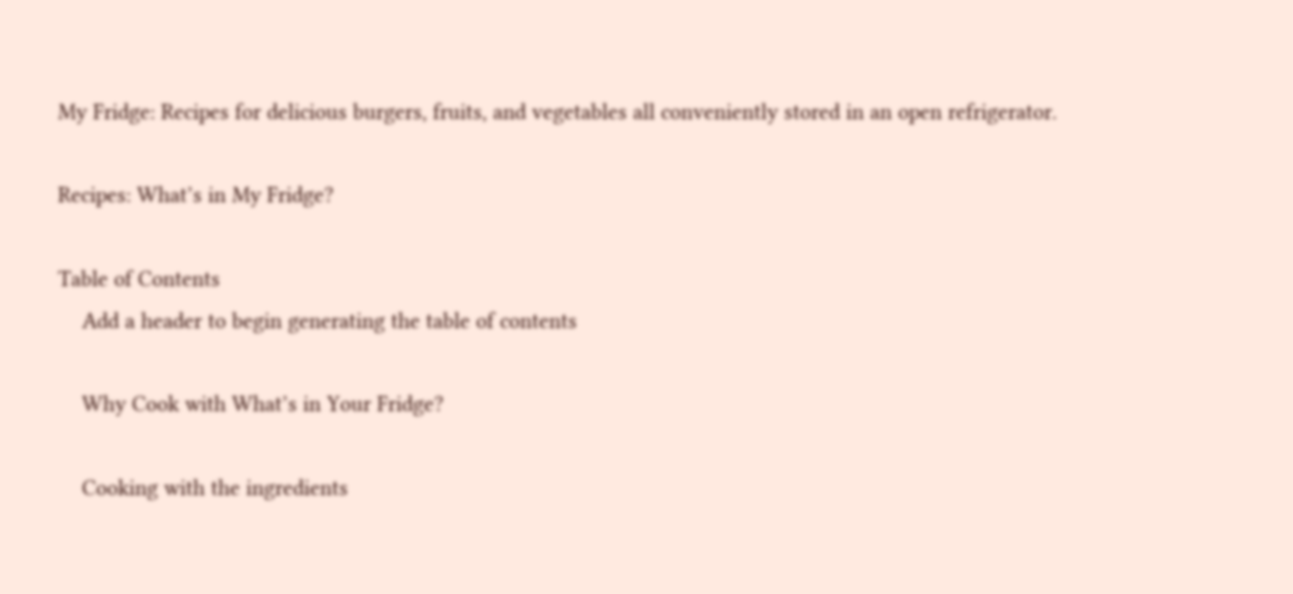My Fridge: Recipes for delicious burgers, fruits, and vegetables all conveniently stored in an open refrigerator.

Recipes: What’s in My Fridge?

Table of Contents
    Add a header to begin generating the table of contents

    Why Cook with What’s in Your Fridge?

    Cooking with the ingredients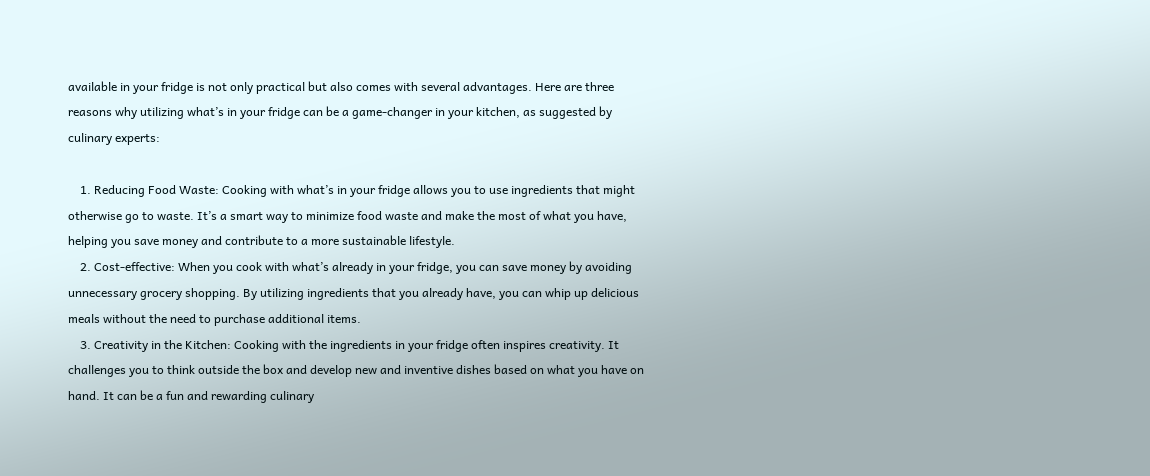available in your fridge is not only practical but also comes with several advantages. Here are three reasons why utilizing what’s in your fridge can be a game-changer in your kitchen, as suggested by culinary experts:

    1. Reducing Food Waste: Cooking with what’s in your fridge allows you to use ingredients that might otherwise go to waste. It’s a smart way to minimize food waste and make the most of what you have, helping you save money and contribute to a more sustainable lifestyle.
    2. Cost-effective: When you cook with what’s already in your fridge, you can save money by avoiding unnecessary grocery shopping. By utilizing ingredients that you already have, you can whip up delicious meals without the need to purchase additional items.
    3. Creativity in the Kitchen: Cooking with the ingredients in your fridge often inspires creativity. It challenges you to think outside the box and develop new and inventive dishes based on what you have on hand. It can be a fun and rewarding culinary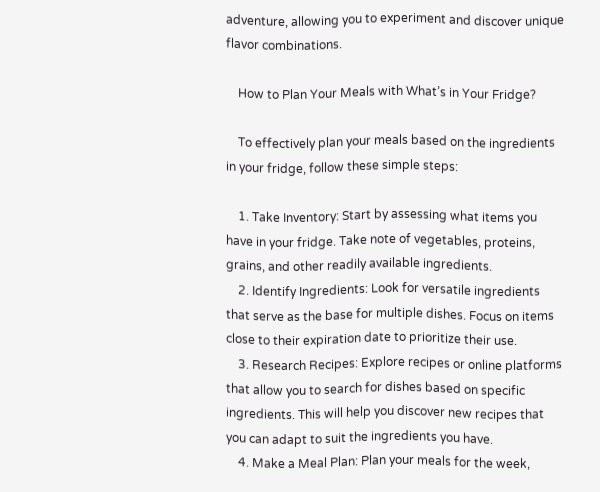adventure, allowing you to experiment and discover unique flavor combinations.

    How to Plan Your Meals with What’s in Your Fridge?

    To effectively plan your meals based on the ingredients in your fridge, follow these simple steps:

    1. Take Inventory: Start by assessing what items you have in your fridge. Take note of vegetables, proteins, grains, and other readily available ingredients.
    2. Identify Ingredients: Look for versatile ingredients that serve as the base for multiple dishes. Focus on items close to their expiration date to prioritize their use.
    3. Research Recipes: Explore recipes or online platforms that allow you to search for dishes based on specific ingredients. This will help you discover new recipes that you can adapt to suit the ingredients you have.
    4. Make a Meal Plan: Plan your meals for the week,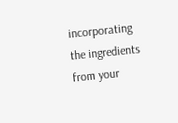incorporating the ingredients from your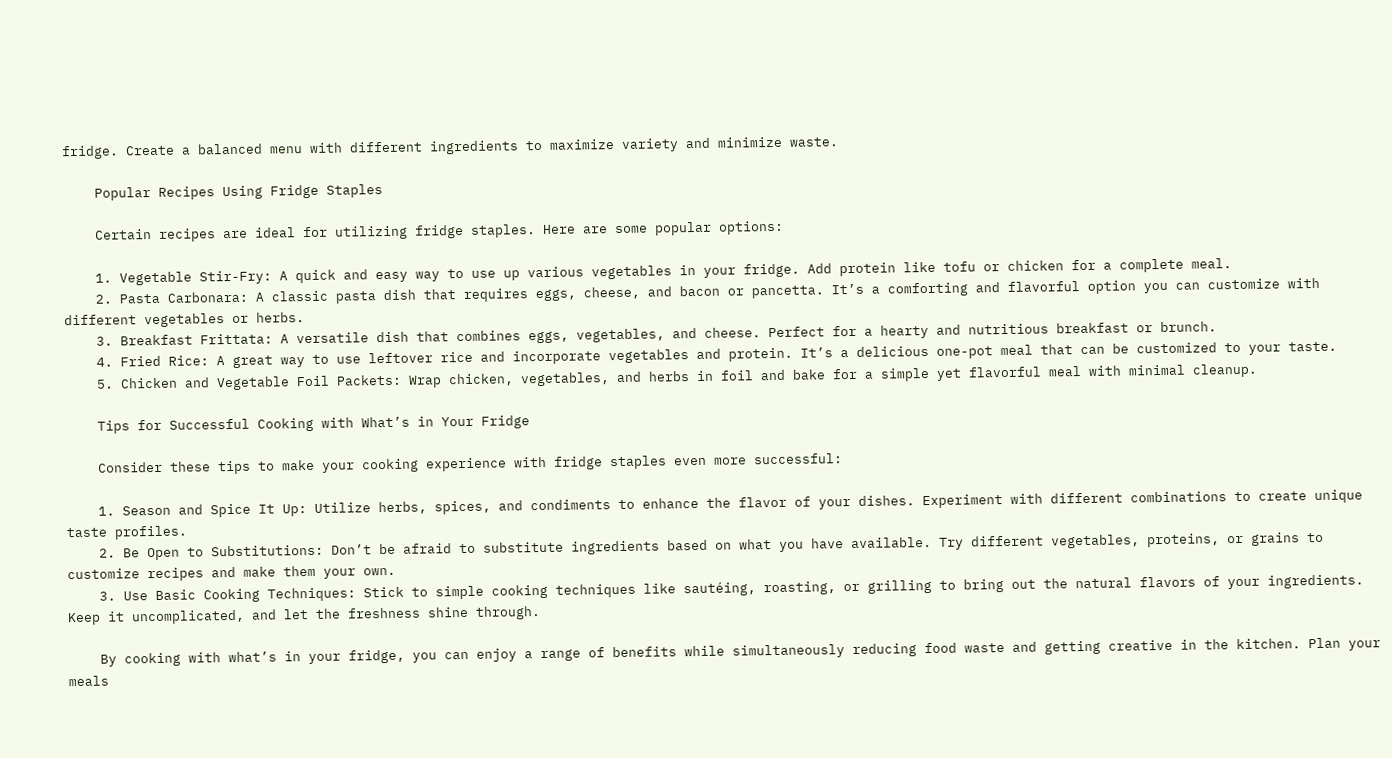fridge. Create a balanced menu with different ingredients to maximize variety and minimize waste.

    Popular Recipes Using Fridge Staples

    Certain recipes are ideal for utilizing fridge staples. Here are some popular options:

    1. Vegetable Stir-Fry: A quick and easy way to use up various vegetables in your fridge. Add protein like tofu or chicken for a complete meal.
    2. Pasta Carbonara: A classic pasta dish that requires eggs, cheese, and bacon or pancetta. It’s a comforting and flavorful option you can customize with different vegetables or herbs.
    3. Breakfast Frittata: A versatile dish that combines eggs, vegetables, and cheese. Perfect for a hearty and nutritious breakfast or brunch.
    4. Fried Rice: A great way to use leftover rice and incorporate vegetables and protein. It’s a delicious one-pot meal that can be customized to your taste.
    5. Chicken and Vegetable Foil Packets: Wrap chicken, vegetables, and herbs in foil and bake for a simple yet flavorful meal with minimal cleanup.

    Tips for Successful Cooking with What’s in Your Fridge

    Consider these tips to make your cooking experience with fridge staples even more successful:

    1. Season and Spice It Up: Utilize herbs, spices, and condiments to enhance the flavor of your dishes. Experiment with different combinations to create unique taste profiles.
    2. Be Open to Substitutions: Don’t be afraid to substitute ingredients based on what you have available. Try different vegetables, proteins, or grains to customize recipes and make them your own.
    3. Use Basic Cooking Techniques: Stick to simple cooking techniques like sautéing, roasting, or grilling to bring out the natural flavors of your ingredients. Keep it uncomplicated, and let the freshness shine through.

    By cooking with what’s in your fridge, you can enjoy a range of benefits while simultaneously reducing food waste and getting creative in the kitchen. Plan your meals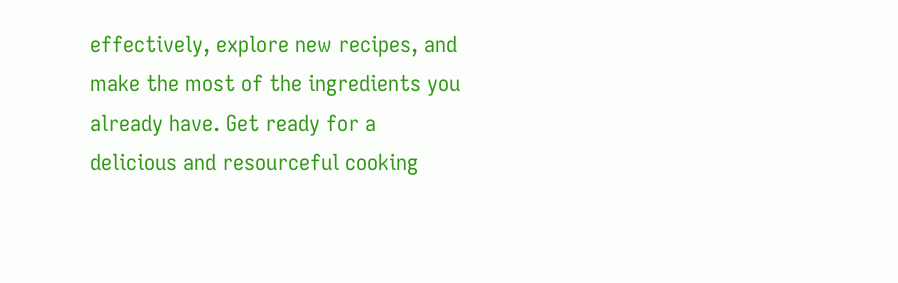effectively, explore new recipes, and make the most of the ingredients you already have. Get ready for a delicious and resourceful cooking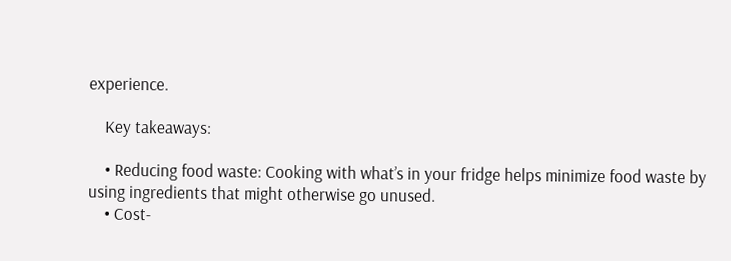experience.

    Key takeaways:

    • Reducing food waste: Cooking with what’s in your fridge helps minimize food waste by using ingredients that might otherwise go unused.
    • Cost-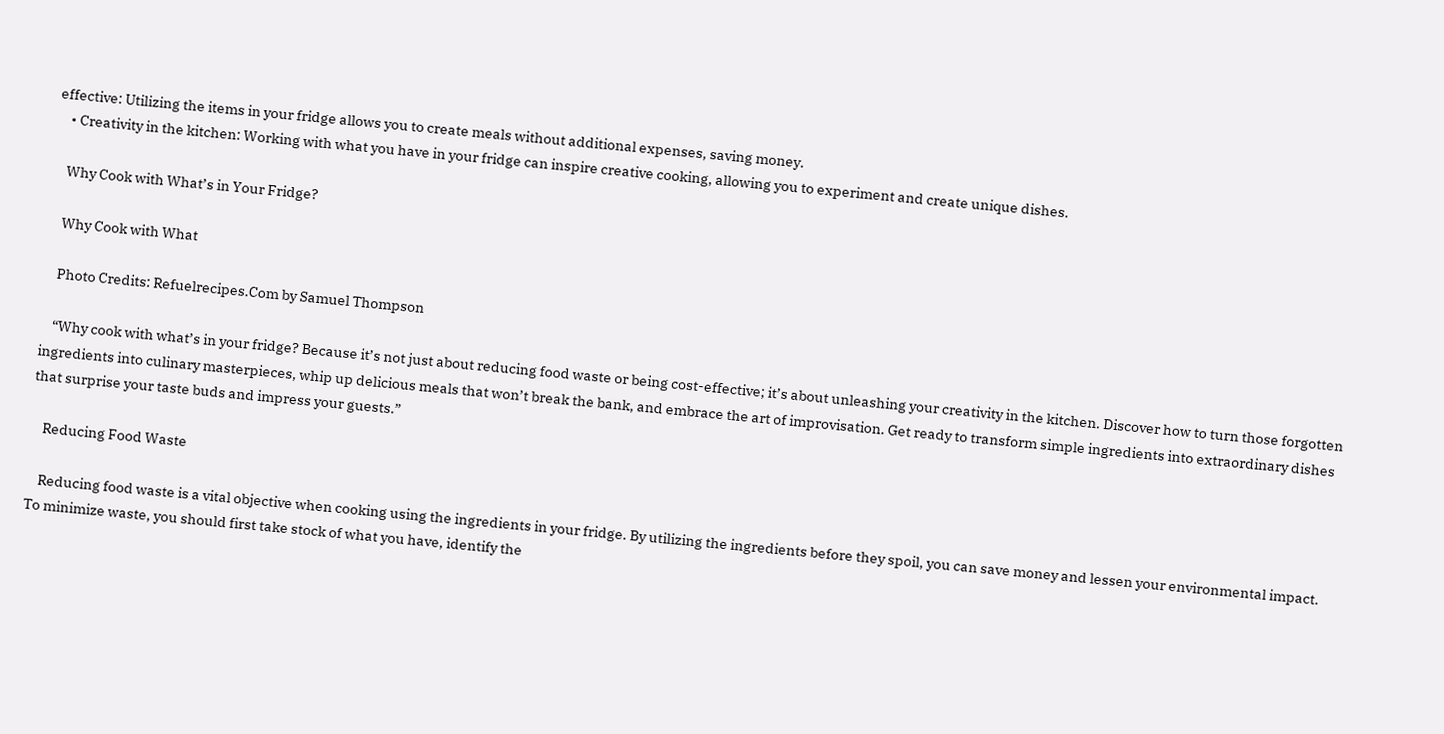effective: Utilizing the items in your fridge allows you to create meals without additional expenses, saving money.
    • Creativity in the kitchen: Working with what you have in your fridge can inspire creative cooking, allowing you to experiment and create unique dishes.

    Why Cook with What’s in Your Fridge?

    Why Cook with What

    Photo Credits: Refuelrecipes.Com by Samuel Thompson

    “Why cook with what’s in your fridge? Because it’s not just about reducing food waste or being cost-effective; it’s about unleashing your creativity in the kitchen. Discover how to turn those forgotten ingredients into culinary masterpieces, whip up delicious meals that won’t break the bank, and embrace the art of improvisation. Get ready to transform simple ingredients into extraordinary dishes that surprise your taste buds and impress your guests.”

    Reducing Food Waste

    Reducing food waste is a vital objective when cooking using the ingredients in your fridge. By utilizing the ingredients before they spoil, you can save money and lessen your environmental impact. To minimize waste, you should first take stock of what you have, identify the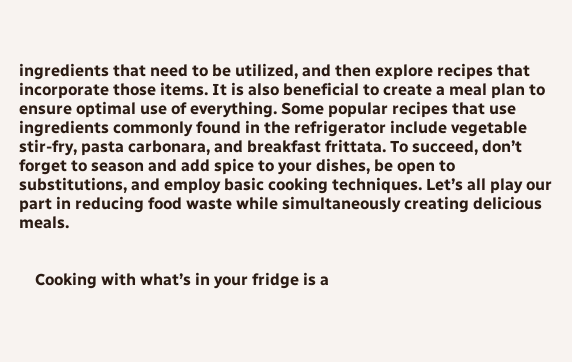ingredients that need to be utilized, and then explore recipes that incorporate those items. It is also beneficial to create a meal plan to ensure optimal use of everything. Some popular recipes that use ingredients commonly found in the refrigerator include vegetable stir-fry, pasta carbonara, and breakfast frittata. To succeed, don’t forget to season and add spice to your dishes, be open to substitutions, and employ basic cooking techniques. Let’s all play our part in reducing food waste while simultaneously creating delicious meals.


    Cooking with what’s in your fridge is a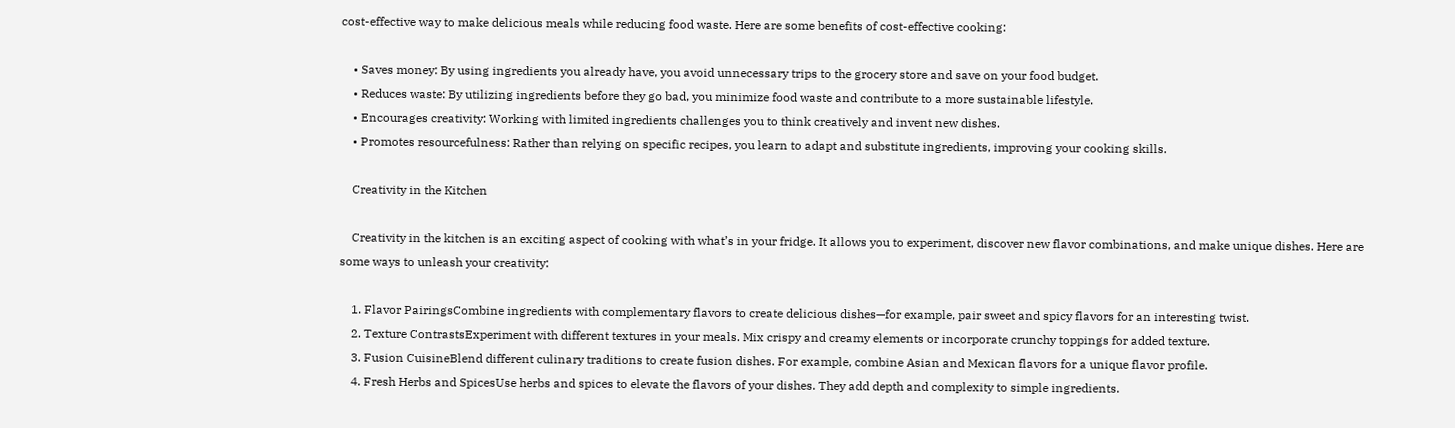cost-effective way to make delicious meals while reducing food waste. Here are some benefits of cost-effective cooking:

    • Saves money: By using ingredients you already have, you avoid unnecessary trips to the grocery store and save on your food budget.
    • Reduces waste: By utilizing ingredients before they go bad, you minimize food waste and contribute to a more sustainable lifestyle.
    • Encourages creativity: Working with limited ingredients challenges you to think creatively and invent new dishes.
    • Promotes resourcefulness: Rather than relying on specific recipes, you learn to adapt and substitute ingredients, improving your cooking skills.

    Creativity in the Kitchen

    Creativity in the kitchen is an exciting aspect of cooking with what’s in your fridge. It allows you to experiment, discover new flavor combinations, and make unique dishes. Here are some ways to unleash your creativity:

    1. Flavor PairingsCombine ingredients with complementary flavors to create delicious dishes—for example, pair sweet and spicy flavors for an interesting twist.
    2. Texture ContrastsExperiment with different textures in your meals. Mix crispy and creamy elements or incorporate crunchy toppings for added texture.
    3. Fusion CuisineBlend different culinary traditions to create fusion dishes. For example, combine Asian and Mexican flavors for a unique flavor profile.
    4. Fresh Herbs and SpicesUse herbs and spices to elevate the flavors of your dishes. They add depth and complexity to simple ingredients.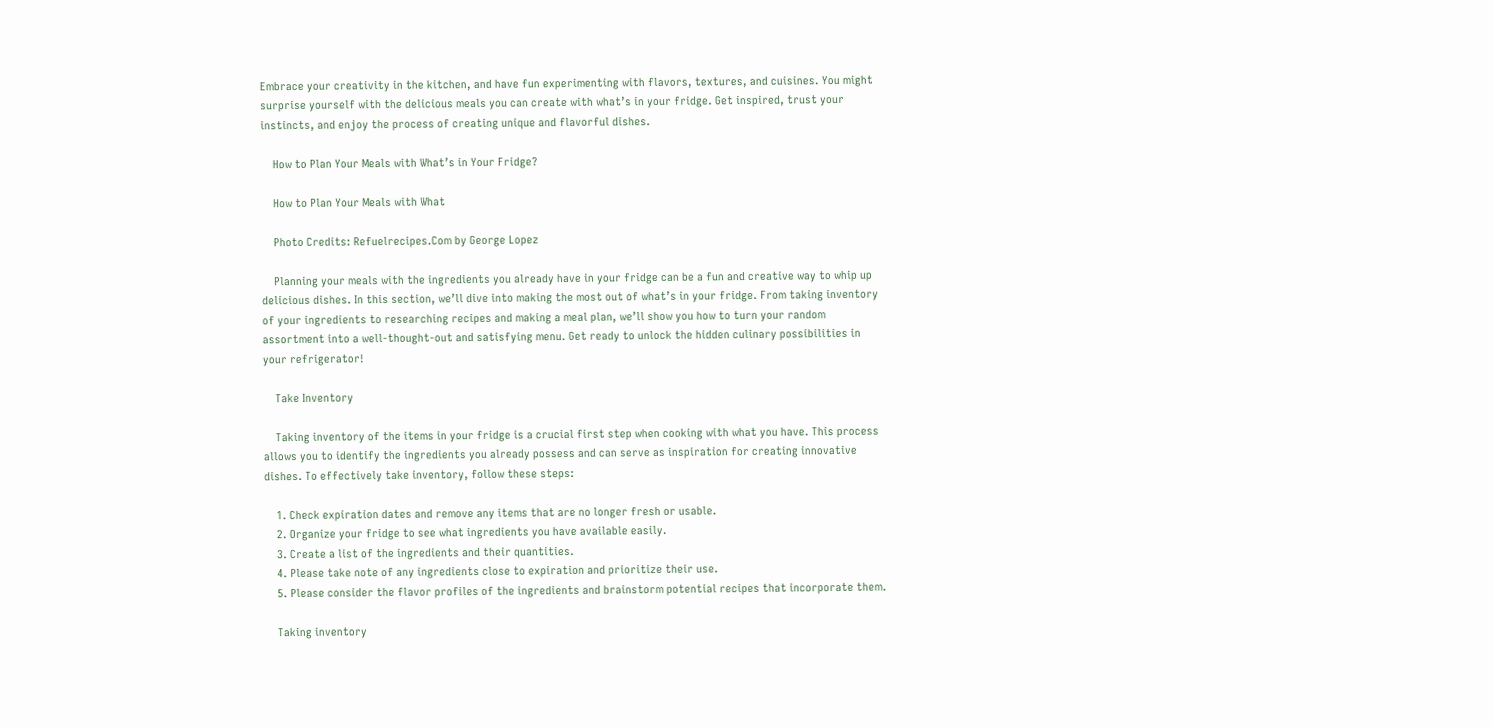Embrace your creativity in the kitchen, and have fun experimenting with flavors, textures, and cuisines. You might surprise yourself with the delicious meals you can create with what’s in your fridge. Get inspired, trust your instincts, and enjoy the process of creating unique and flavorful dishes.

    How to Plan Your Meals with What’s in Your Fridge?

    How to Plan Your Meals with What

    Photo Credits: Refuelrecipes.Com by George Lopez

    Planning your meals with the ingredients you already have in your fridge can be a fun and creative way to whip up delicious dishes. In this section, we’ll dive into making the most out of what’s in your fridge. From taking inventory of your ingredients to researching recipes and making a meal plan, we’ll show you how to turn your random assortment into a well-thought-out and satisfying menu. Get ready to unlock the hidden culinary possibilities in your refrigerator!

    Take Inventory

    Taking inventory of the items in your fridge is a crucial first step when cooking with what you have. This process allows you to identify the ingredients you already possess and can serve as inspiration for creating innovative dishes. To effectively take inventory, follow these steps:

    1. Check expiration dates and remove any items that are no longer fresh or usable.
    2. Organize your fridge to see what ingredients you have available easily.
    3. Create a list of the ingredients and their quantities.
    4. Please take note of any ingredients close to expiration and prioritize their use.
    5. Please consider the flavor profiles of the ingredients and brainstorm potential recipes that incorporate them.

    Taking inventory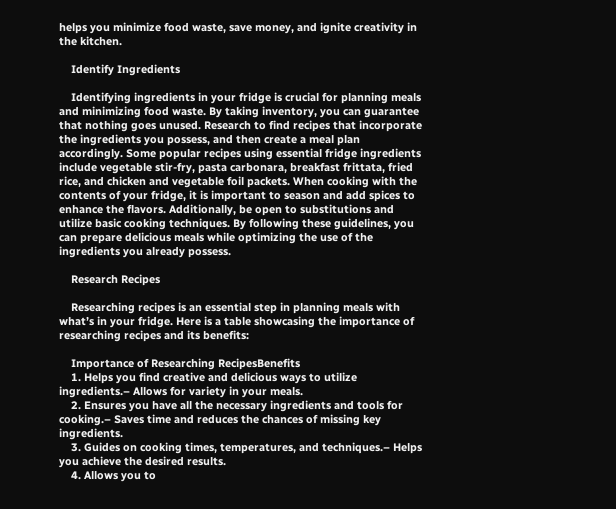helps you minimize food waste, save money, and ignite creativity in the kitchen.

    Identify Ingredients

    Identifying ingredients in your fridge is crucial for planning meals and minimizing food waste. By taking inventory, you can guarantee that nothing goes unused. Research to find recipes that incorporate the ingredients you possess, and then create a meal plan accordingly. Some popular recipes using essential fridge ingredients include vegetable stir-fry, pasta carbonara, breakfast frittata, fried rice, and chicken and vegetable foil packets. When cooking with the contents of your fridge, it is important to season and add spices to enhance the flavors. Additionally, be open to substitutions and utilize basic cooking techniques. By following these guidelines, you can prepare delicious meals while optimizing the use of the ingredients you already possess.

    Research Recipes

    Researching recipes is an essential step in planning meals with what’s in your fridge. Here is a table showcasing the importance of researching recipes and its benefits:

    Importance of Researching RecipesBenefits
    1. Helps you find creative and delicious ways to utilize ingredients.– Allows for variety in your meals.
    2. Ensures you have all the necessary ingredients and tools for cooking.– Saves time and reduces the chances of missing key ingredients.
    3. Guides on cooking times, temperatures, and techniques.– Helps you achieve the desired results.
    4. Allows you to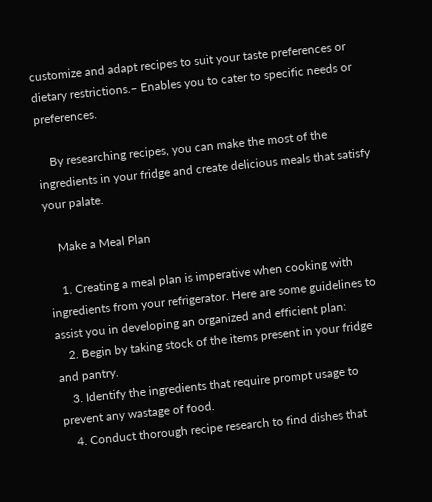customize and adapt recipes to suit your taste preferences or dietary restrictions.– Enables you to cater to specific needs or preferences.

    By researching recipes, you can make the most of the ingredients in your fridge and create delicious meals that satisfy your palate.

    Make a Meal Plan

    1. Creating a meal plan is imperative when cooking with ingredients from your refrigerator. Here are some guidelines to assist you in developing an organized and efficient plan:
    2. Begin by taking stock of the items present in your fridge and pantry.
    3. Identify the ingredients that require prompt usage to prevent any wastage of food.
    4. Conduct thorough recipe research to find dishes that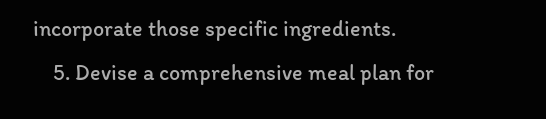incorporate those specific ingredients.
    5. Devise a comprehensive meal plan for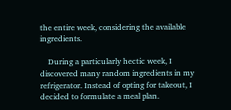the entire week, considering the available ingredients.

    During a particularly hectic week, I discovered many random ingredients in my refrigerator. Instead of opting for takeout, I decided to formulate a meal plan.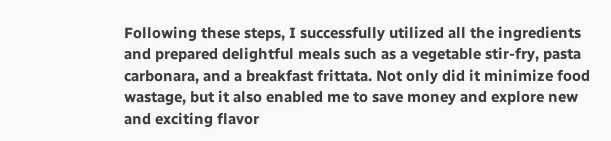Following these steps, I successfully utilized all the ingredients and prepared delightful meals such as a vegetable stir-fry, pasta carbonara, and a breakfast frittata. Not only did it minimize food wastage, but it also enabled me to save money and explore new and exciting flavor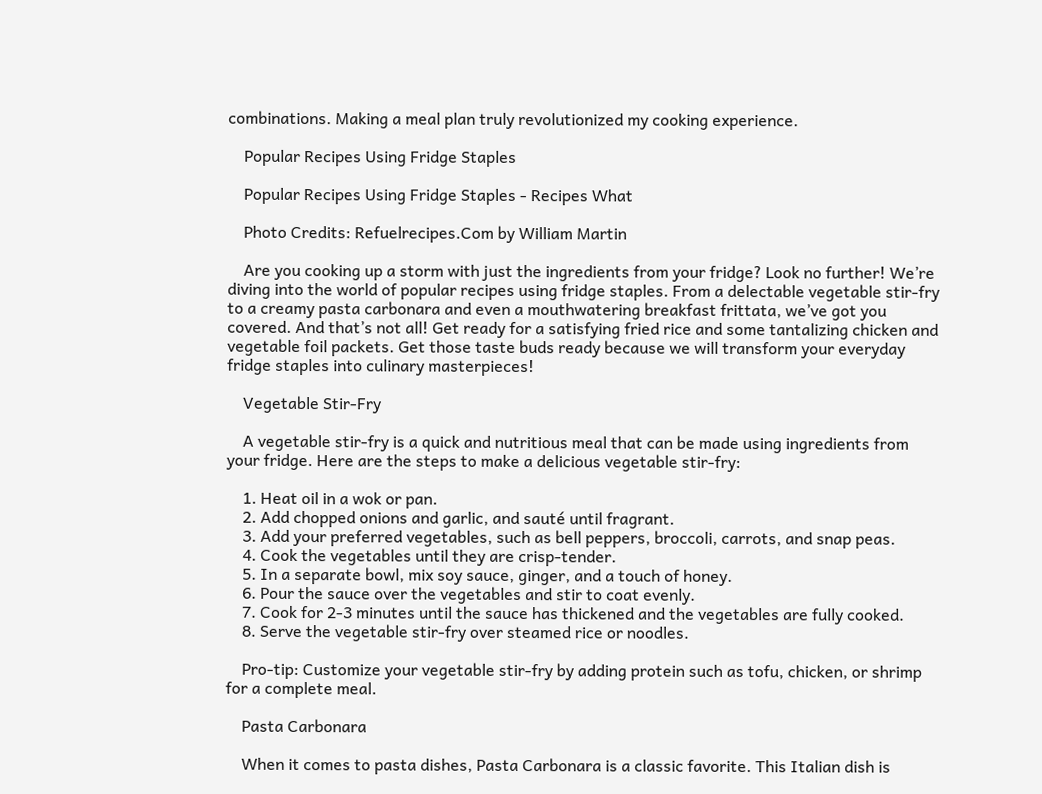combinations. Making a meal plan truly revolutionized my cooking experience.

    Popular Recipes Using Fridge Staples

    Popular Recipes Using Fridge Staples - Recipes What

    Photo Credits: Refuelrecipes.Com by William Martin

    Are you cooking up a storm with just the ingredients from your fridge? Look no further! We’re diving into the world of popular recipes using fridge staples. From a delectable vegetable stir-fry to a creamy pasta carbonara and even a mouthwatering breakfast frittata, we’ve got you covered. And that’s not all! Get ready for a satisfying fried rice and some tantalizing chicken and vegetable foil packets. Get those taste buds ready because we will transform your everyday fridge staples into culinary masterpieces!

    Vegetable Stir-Fry

    A vegetable stir-fry is a quick and nutritious meal that can be made using ingredients from your fridge. Here are the steps to make a delicious vegetable stir-fry:

    1. Heat oil in a wok or pan.
    2. Add chopped onions and garlic, and sauté until fragrant.
    3. Add your preferred vegetables, such as bell peppers, broccoli, carrots, and snap peas.
    4. Cook the vegetables until they are crisp-tender.
    5. In a separate bowl, mix soy sauce, ginger, and a touch of honey.
    6. Pour the sauce over the vegetables and stir to coat evenly.
    7. Cook for 2-3 minutes until the sauce has thickened and the vegetables are fully cooked.
    8. Serve the vegetable stir-fry over steamed rice or noodles.

    Pro-tip: Customize your vegetable stir-fry by adding protein such as tofu, chicken, or shrimp for a complete meal.

    Pasta Carbonara

    When it comes to pasta dishes, Pasta Carbonara is a classic favorite. This Italian dish is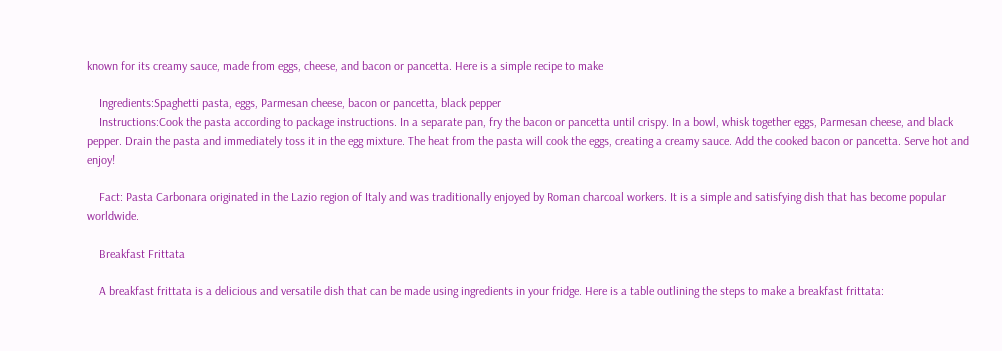known for its creamy sauce, made from eggs, cheese, and bacon or pancetta. Here is a simple recipe to make

    Ingredients:Spaghetti pasta, eggs, Parmesan cheese, bacon or pancetta, black pepper
    Instructions:Cook the pasta according to package instructions. In a separate pan, fry the bacon or pancetta until crispy. In a bowl, whisk together eggs, Parmesan cheese, and black pepper. Drain the pasta and immediately toss it in the egg mixture. The heat from the pasta will cook the eggs, creating a creamy sauce. Add the cooked bacon or pancetta. Serve hot and enjoy!

    Fact: Pasta Carbonara originated in the Lazio region of Italy and was traditionally enjoyed by Roman charcoal workers. It is a simple and satisfying dish that has become popular worldwide.

    Breakfast Frittata

    A breakfast frittata is a delicious and versatile dish that can be made using ingredients in your fridge. Here is a table outlining the steps to make a breakfast frittata: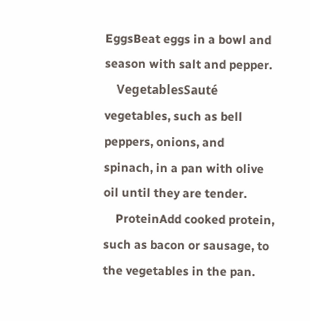EggsBeat eggs in a bowl and season with salt and pepper.
    VegetablesSauté vegetables, such as bell peppers, onions, and spinach, in a pan with olive oil until they are tender.
    ProteinAdd cooked protein, such as bacon or sausage, to the vegetables in the pan.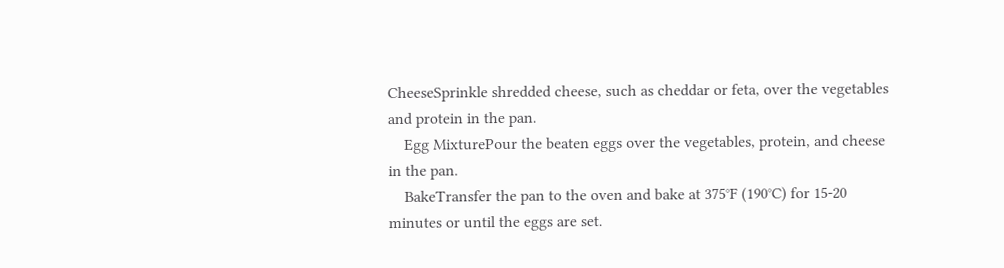CheeseSprinkle shredded cheese, such as cheddar or feta, over the vegetables and protein in the pan.
    Egg MixturePour the beaten eggs over the vegetables, protein, and cheese in the pan.
    BakeTransfer the pan to the oven and bake at 375°F (190°C) for 15-20 minutes or until the eggs are set.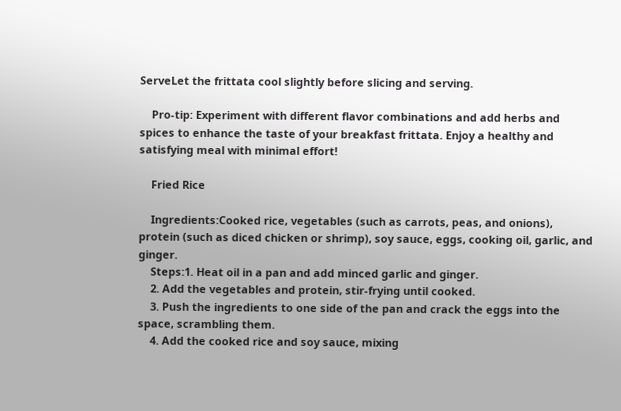ServeLet the frittata cool slightly before slicing and serving.

    Pro-tip: Experiment with different flavor combinations and add herbs and spices to enhance the taste of your breakfast frittata. Enjoy a healthy and satisfying meal with minimal effort!

    Fried Rice

    Ingredients:Cooked rice, vegetables (such as carrots, peas, and onions), protein (such as diced chicken or shrimp), soy sauce, eggs, cooking oil, garlic, and ginger.
    Steps:1. Heat oil in a pan and add minced garlic and ginger.
    2. Add the vegetables and protein, stir-frying until cooked.
    3. Push the ingredients to one side of the pan and crack the eggs into the space, scrambling them.
    4. Add the cooked rice and soy sauce, mixing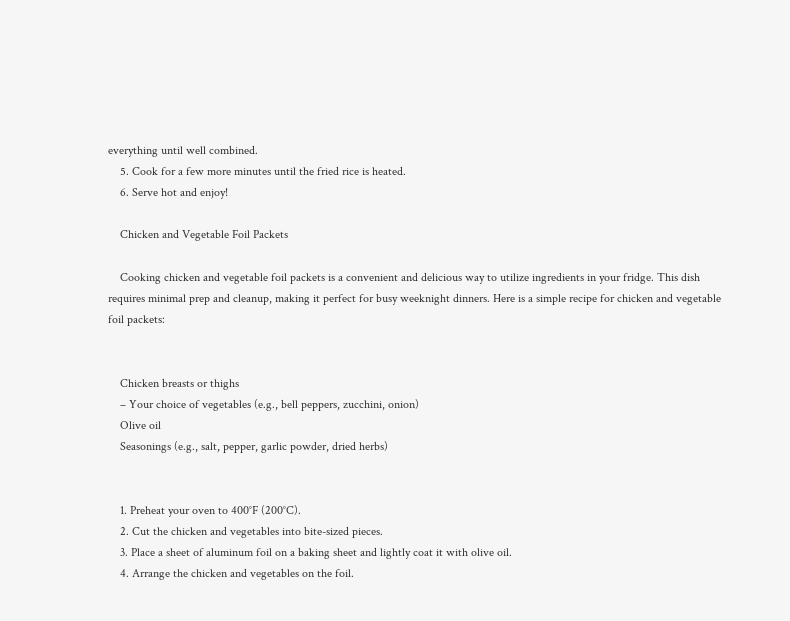everything until well combined.
    5. Cook for a few more minutes until the fried rice is heated.
    6. Serve hot and enjoy!

    Chicken and Vegetable Foil Packets

    Cooking chicken and vegetable foil packets is a convenient and delicious way to utilize ingredients in your fridge. This dish requires minimal prep and cleanup, making it perfect for busy weeknight dinners. Here is a simple recipe for chicken and vegetable foil packets:


    Chicken breasts or thighs
    – Your choice of vegetables (e.g., bell peppers, zucchini, onion)
    Olive oil
    Seasonings (e.g., salt, pepper, garlic powder, dried herbs)


    1. Preheat your oven to 400°F (200°C).
    2. Cut the chicken and vegetables into bite-sized pieces.
    3. Place a sheet of aluminum foil on a baking sheet and lightly coat it with olive oil.
    4. Arrange the chicken and vegetables on the foil.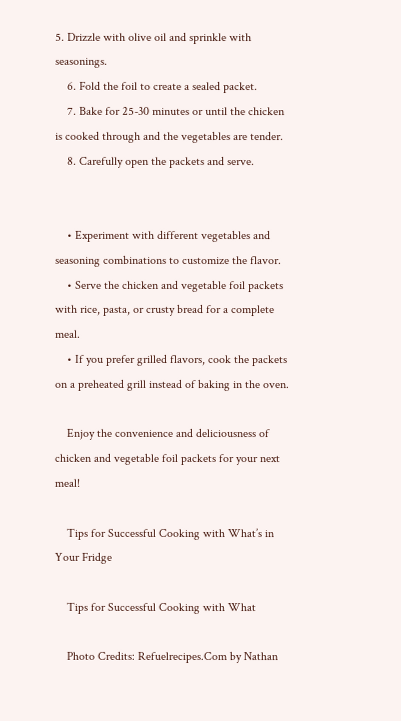5. Drizzle with olive oil and sprinkle with seasonings.
    6. Fold the foil to create a sealed packet.
    7. Bake for 25-30 minutes or until the chicken is cooked through and the vegetables are tender.
    8. Carefully open the packets and serve.


    • Experiment with different vegetables and seasoning combinations to customize the flavor.
    • Serve the chicken and vegetable foil packets with rice, pasta, or crusty bread for a complete meal.
    • If you prefer grilled flavors, cook the packets on a preheated grill instead of baking in the oven.

    Enjoy the convenience and deliciousness of chicken and vegetable foil packets for your next meal!

    Tips for Successful Cooking with What’s in Your Fridge

    Tips for Successful Cooking with What

    Photo Credits: Refuelrecipes.Com by Nathan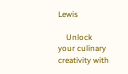Lewis

    Unlock your culinary creativity with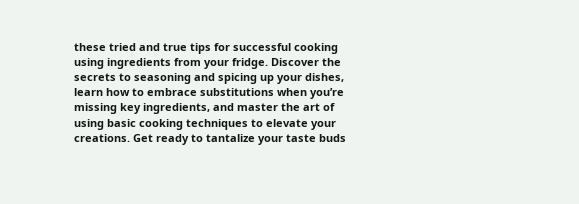these tried and true tips for successful cooking using ingredients from your fridge. Discover the secrets to seasoning and spicing up your dishes, learn how to embrace substitutions when you’re missing key ingredients, and master the art of using basic cooking techniques to elevate your creations. Get ready to tantalize your taste buds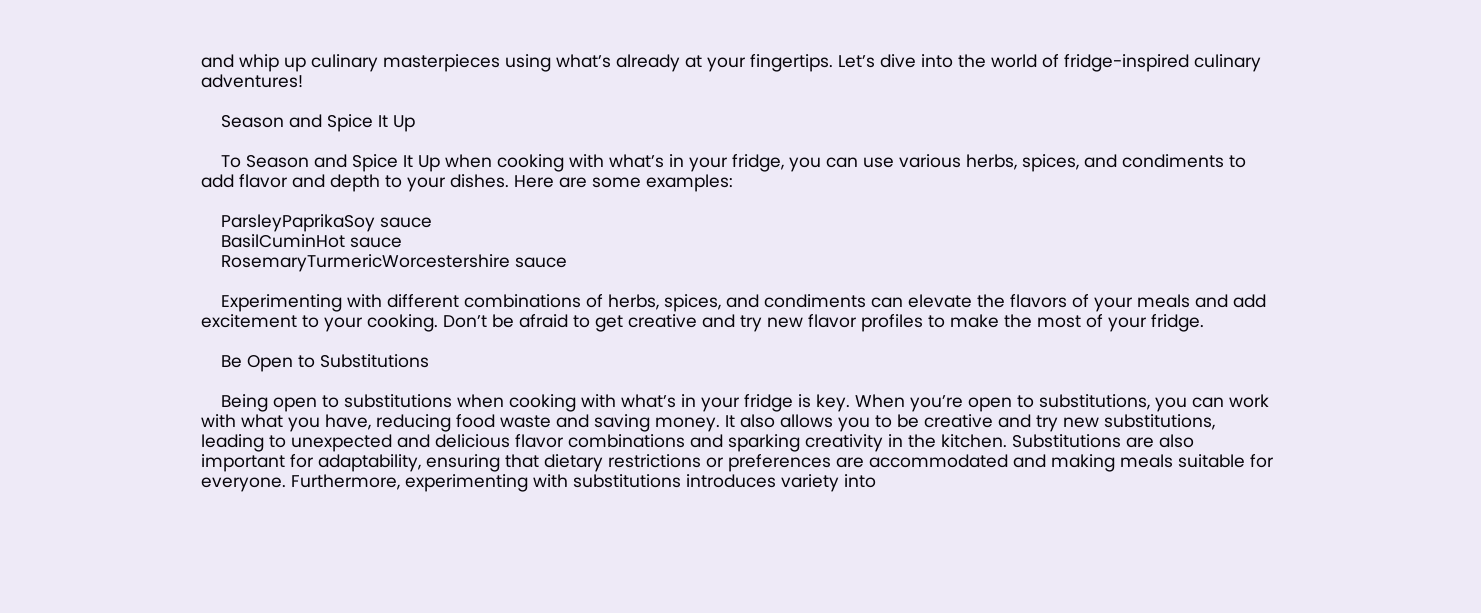and whip up culinary masterpieces using what’s already at your fingertips. Let’s dive into the world of fridge-inspired culinary adventures!

    Season and Spice It Up

    To Season and Spice It Up when cooking with what’s in your fridge, you can use various herbs, spices, and condiments to add flavor and depth to your dishes. Here are some examples:

    ParsleyPaprikaSoy sauce
    BasilCuminHot sauce
    RosemaryTurmericWorcestershire sauce

    Experimenting with different combinations of herbs, spices, and condiments can elevate the flavors of your meals and add excitement to your cooking. Don’t be afraid to get creative and try new flavor profiles to make the most of your fridge.

    Be Open to Substitutions

    Being open to substitutions when cooking with what’s in your fridge is key. When you’re open to substitutions, you can work with what you have, reducing food waste and saving money. It also allows you to be creative and try new substitutions, leading to unexpected and delicious flavor combinations and sparking creativity in the kitchen. Substitutions are also important for adaptability, ensuring that dietary restrictions or preferences are accommodated and making meals suitable for everyone. Furthermore, experimenting with substitutions introduces variety into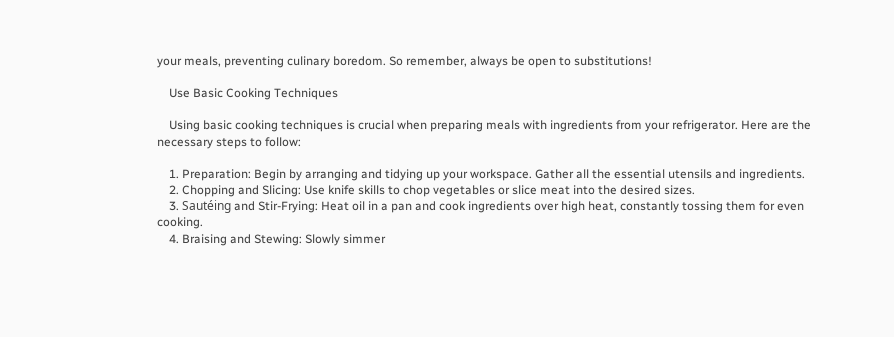your meals, preventing culinary boredom. So remember, always be open to substitutions!

    Use Basic Cooking Techniques

    Using basic cooking techniques is crucial when preparing meals with ingredients from your refrigerator. Here are the necessary steps to follow:

    1. Preparation: Begin by arranging and tidying up your workspace. Gather all the essential utensils and ingredients.
    2. Chopping and Slicing: Use knife skills to chop vegetables or slice meat into the desired sizes.
    3. Sautéing and Stir-Frying: Heat oil in a pan and cook ingredients over high heat, constantly tossing them for even cooking.
    4. Braising and Stewing: Slowly simmer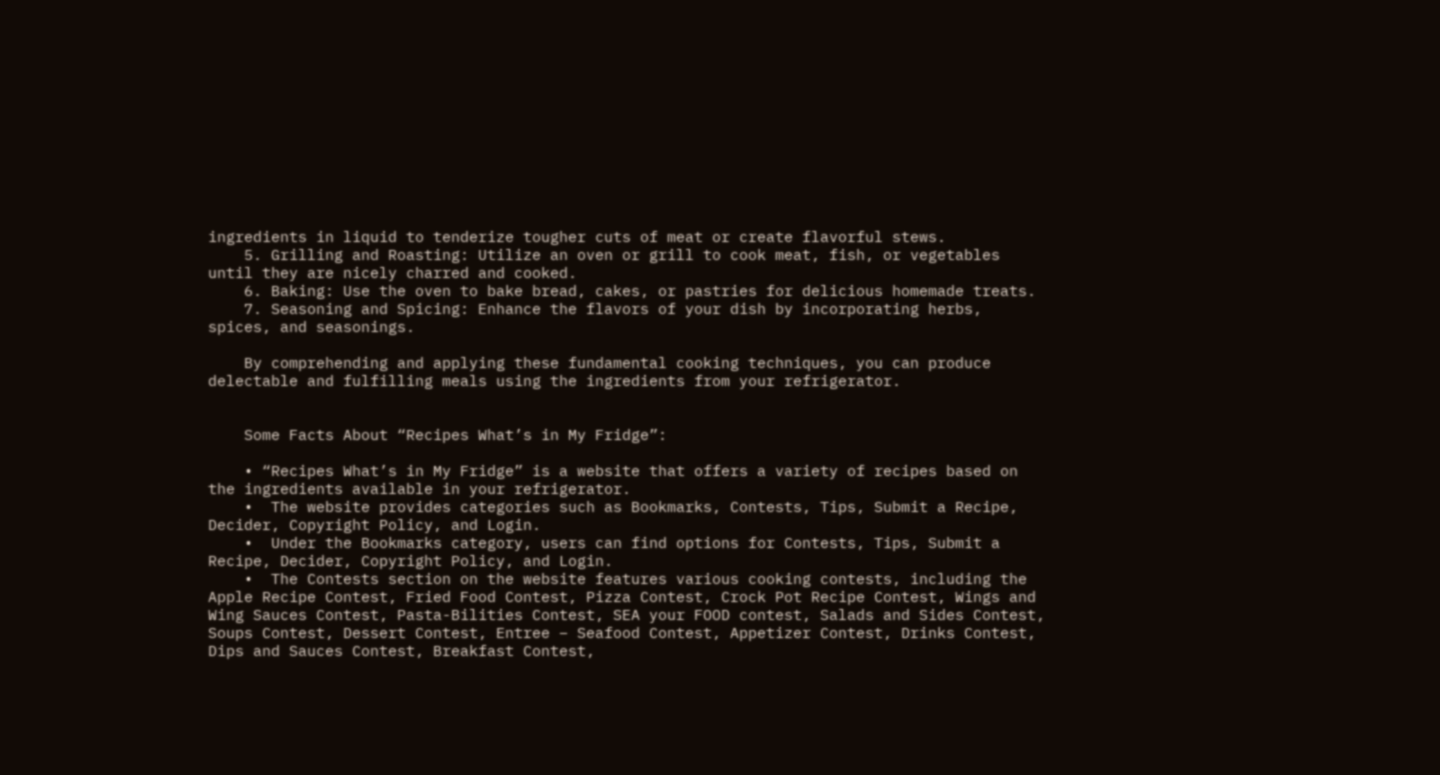ingredients in liquid to tenderize tougher cuts of meat or create flavorful stews.
    5. Grilling and Roasting: Utilize an oven or grill to cook meat, fish, or vegetables until they are nicely charred and cooked.
    6. Baking: Use the oven to bake bread, cakes, or pastries for delicious homemade treats.
    7. Seasoning and Spicing: Enhance the flavors of your dish by incorporating herbs, spices, and seasonings.

    By comprehending and applying these fundamental cooking techniques, you can produce delectable and fulfilling meals using the ingredients from your refrigerator.


    Some Facts About “Recipes What’s in My Fridge”:

    • “Recipes What’s in My Fridge” is a website that offers a variety of recipes based on the ingredients available in your refrigerator.
    •  The website provides categories such as Bookmarks, Contests, Tips, Submit a Recipe, Decider, Copyright Policy, and Login.
    •  Under the Bookmarks category, users can find options for Contests, Tips, Submit a Recipe, Decider, Copyright Policy, and Login.
    •  The Contests section on the website features various cooking contests, including the Apple Recipe Contest, Fried Food Contest, Pizza Contest, Crock Pot Recipe Contest, Wings and Wing Sauces Contest, Pasta-Bilities Contest, SEA your FOOD contest, Salads and Sides Contest, Soups Contest, Dessert Contest, Entree – Seafood Contest, Appetizer Contest, Drinks Contest, Dips and Sauces Contest, Breakfast Contest,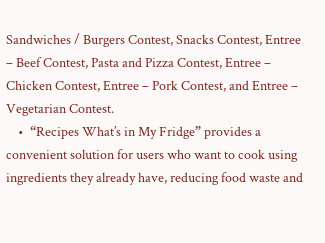Sandwiches / Burgers Contest, Snacks Contest, Entree – Beef Contest, Pasta and Pizza Contest, Entree – Chicken Contest, Entree – Pork Contest, and Entree – Vegetarian Contest.
    •  “Recipes What’s in My Fridge” provides a convenient solution for users who want to cook using ingredients they already have, reducing food waste and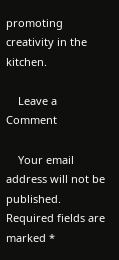promoting creativity in the kitchen.

    Leave a Comment

    Your email address will not be published. Required fields are marked *